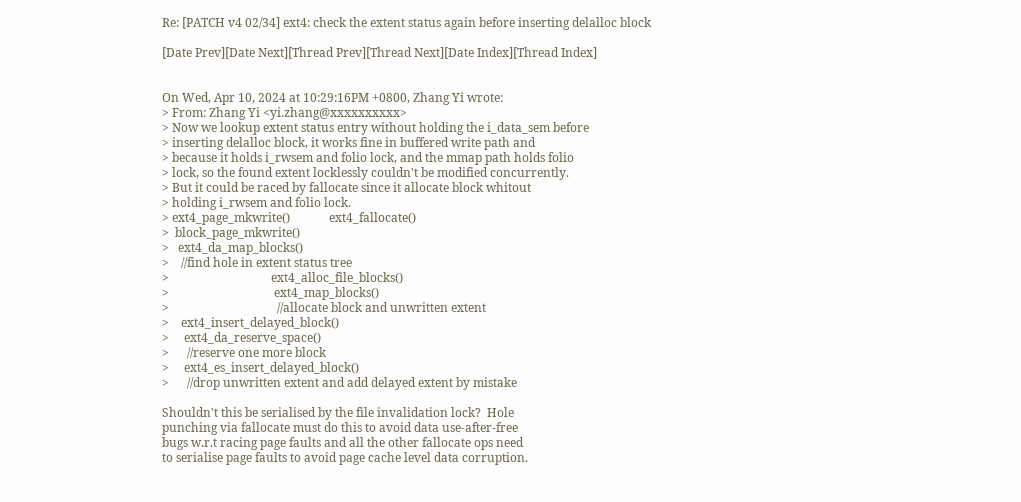Re: [PATCH v4 02/34] ext4: check the extent status again before inserting delalloc block

[Date Prev][Date Next][Thread Prev][Thread Next][Date Index][Thread Index]


On Wed, Apr 10, 2024 at 10:29:16PM +0800, Zhang Yi wrote:
> From: Zhang Yi <yi.zhang@xxxxxxxxxx>
> Now we lookup extent status entry without holding the i_data_sem before
> inserting delalloc block, it works fine in buffered write path and
> because it holds i_rwsem and folio lock, and the mmap path holds folio
> lock, so the found extent locklessly couldn't be modified concurrently.
> But it could be raced by fallocate since it allocate block whitout
> holding i_rwsem and folio lock.
> ext4_page_mkwrite()             ext4_fallocate()
>  block_page_mkwrite()
>   ext4_da_map_blocks()
>    //find hole in extent status tree
>                                  ext4_alloc_file_blocks()
>                                   ext4_map_blocks()
>                                    //allocate block and unwritten extent
>    ext4_insert_delayed_block()
>     ext4_da_reserve_space()
>      //reserve one more block
>     ext4_es_insert_delayed_block()
>      //drop unwritten extent and add delayed extent by mistake

Shouldn't this be serialised by the file invalidation lock?  Hole
punching via fallocate must do this to avoid data use-after-free
bugs w.r.t racing page faults and all the other fallocate ops need
to serialise page faults to avoid page cache level data corruption.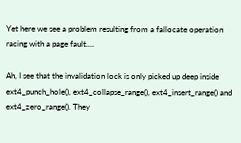Yet here we see a problem resulting from a fallocate operation
racing with a page fault....

Ah, I see that the invalidation lock is only picked up deep inside
ext4_punch_hole(), ext4_collapse_range(), ext4_insert_range() and
ext4_zero_range(). They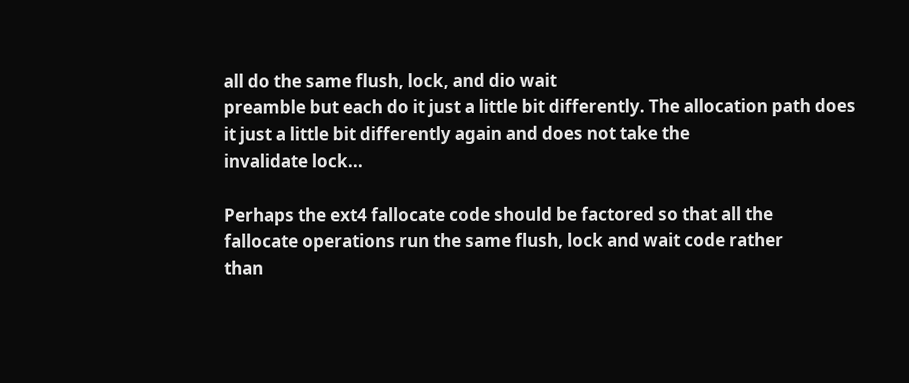all do the same flush, lock, and dio wait
preamble but each do it just a little bit differently. The allocation path does
it just a little bit differently again and does not take the
invalidate lock...

Perhaps the ext4 fallocate code should be factored so that all the
fallocate operations run the same flush, lock and wait code rather
than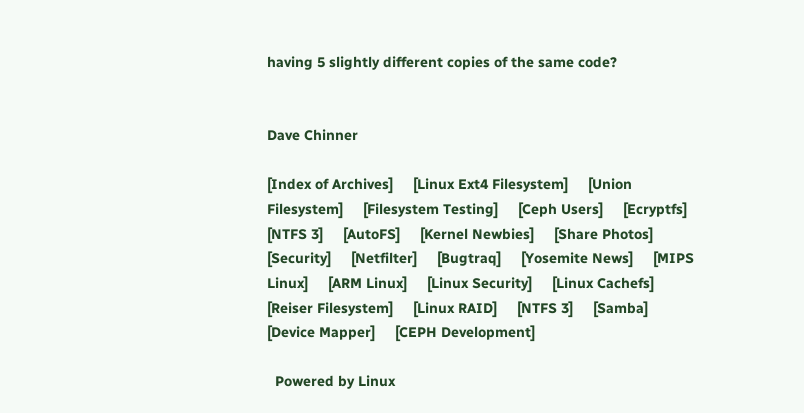having 5 slightly different copies of the same code?


Dave Chinner

[Index of Archives]     [Linux Ext4 Filesystem]     [Union Filesystem]     [Filesystem Testing]     [Ceph Users]     [Ecryptfs]     [NTFS 3]     [AutoFS]     [Kernel Newbies]     [Share Photos]     [Security]     [Netfilter]     [Bugtraq]     [Yosemite News]     [MIPS Linux]     [ARM Linux]     [Linux Security]     [Linux Cachefs]     [Reiser Filesystem]     [Linux RAID]     [NTFS 3]     [Samba]     [Device Mapper]     [CEPH Development]

  Powered by Linux